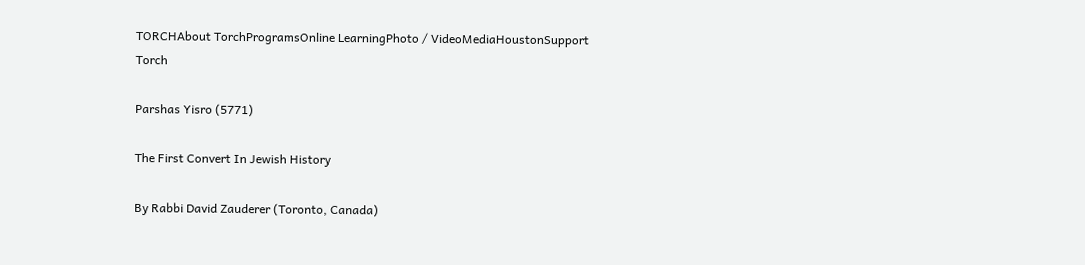TORCHAbout TorchProgramsOnline LearningPhoto / VideoMediaHoustonSupport Torch

Parshas Yisro (5771)

The First Convert In Jewish History

By Rabbi David Zauderer (Toronto, Canada)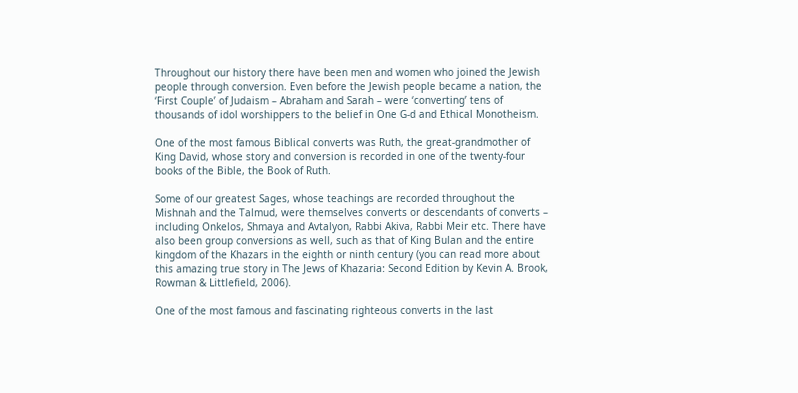Throughout our history there have been men and women who joined the Jewish people through conversion. Even before the Jewish people became a nation, the ‘First Couple’ of Judaism – Abraham and Sarah – were ‘converting’ tens of thousands of idol worshippers to the belief in One G-d and Ethical Monotheism.

One of the most famous Biblical converts was Ruth, the great-grandmother of King David, whose story and conversion is recorded in one of the twenty-four books of the Bible, the Book of Ruth.

Some of our greatest Sages, whose teachings are recorded throughout the Mishnah and the Talmud, were themselves converts or descendants of converts – including Onkelos, Shmaya and Avtalyon, Rabbi Akiva, Rabbi Meir etc. There have also been group conversions as well, such as that of King Bulan and the entire kingdom of the Khazars in the eighth or ninth century (you can read more about this amazing true story in The Jews of Khazaria: Second Edition by Kevin A. Brook, Rowman & Littlefield, 2006).

One of the most famous and fascinating righteous converts in the last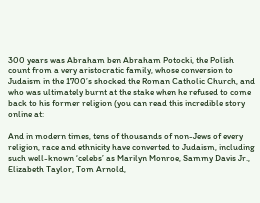300 years was Abraham ben Abraham Potocki, the Polish count from a very aristocratic family, whose conversion to Judaism in the 1700’s shocked the Roman Catholic Church, and who was ultimately burnt at the stake when he refused to come back to his former religion (you can read this incredible story online at:

And in modern times, tens of thousands of non-Jews of every religion, race and ethnicity have converted to Judaism, including such well-known ‘celebs’ as Marilyn Monroe, Sammy Davis Jr., Elizabeth Taylor, Tom Arnold,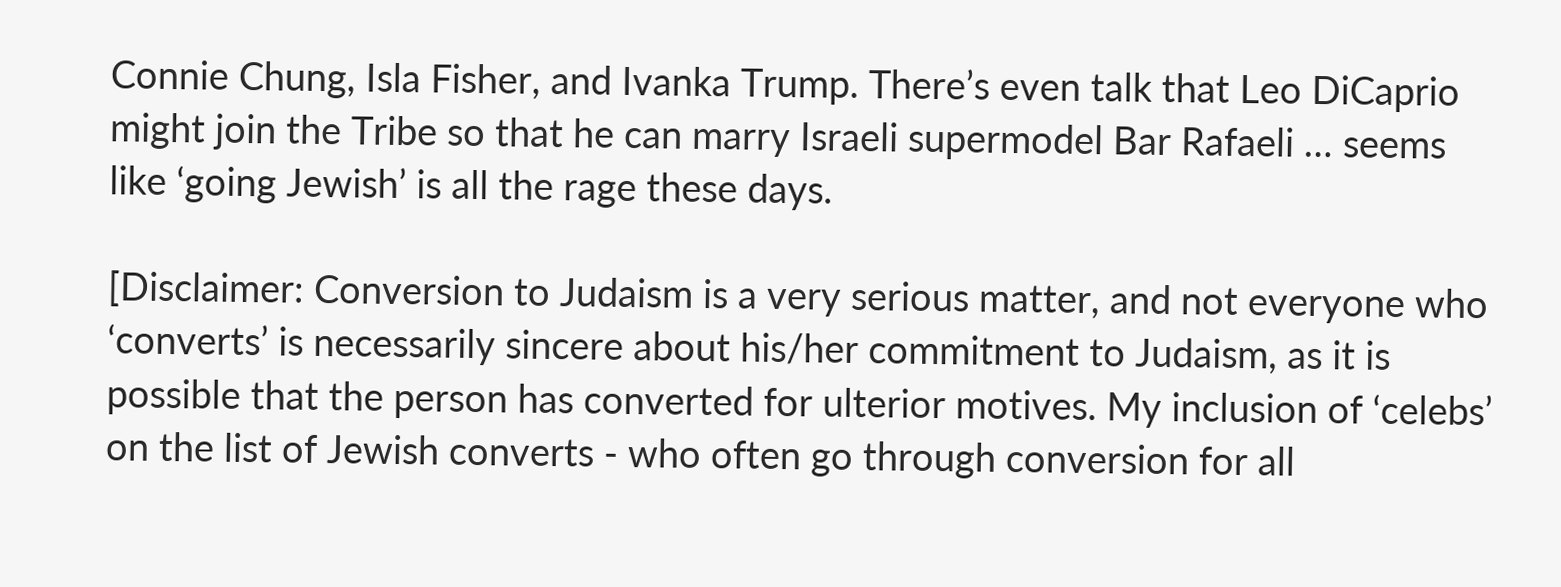Connie Chung, Isla Fisher, and Ivanka Trump. There’s even talk that Leo DiCaprio might join the Tribe so that he can marry Israeli supermodel Bar Rafaeli … seems like ‘going Jewish’ is all the rage these days.

[Disclaimer: Conversion to Judaism is a very serious matter, and not everyone who ‘converts’ is necessarily sincere about his/her commitment to Judaism, as it is possible that the person has converted for ulterior motives. My inclusion of ‘celebs’ on the list of Jewish converts - who often go through conversion for all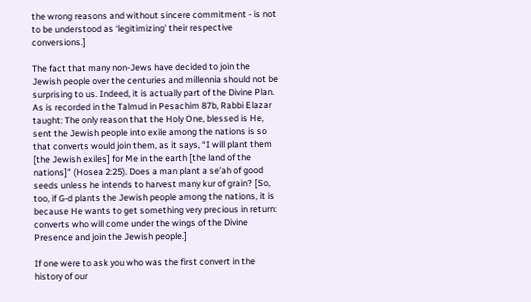the wrong reasons and without sincere commitment - is not to be understood as ‘legitimizing’ their respective conversions.]

The fact that many non-Jews have decided to join the Jewish people over the centuries and millennia should not be surprising to us. Indeed, it is actually part of the Divine Plan. As is recorded in the Talmud in Pesachim 87b, Rabbi Elazar taught: The only reason that the Holy One, blessed is He, sent the Jewish people into exile among the nations is so that converts would join them, as it says, “I will plant them [the Jewish exiles] for Me in the earth [the land of the nations]” (Hosea 2:25). Does a man plant a se’ah of good seeds unless he intends to harvest many kur of grain? [So, too, if G-d plants the Jewish people among the nations, it is because He wants to get something very precious in return: converts who will come under the wings of the Divine Presence and join the Jewish people.]

If one were to ask you who was the first convert in the history of our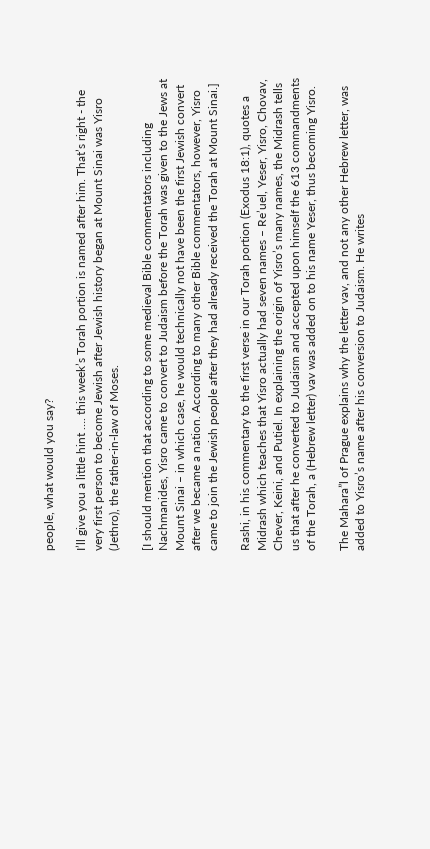people, what would you say?

I’ll give you a little hint …. this week’s Torah portion is named after him. That’s right - the very first person to become Jewish after Jewish history began at Mount Sinai was Yisro (Jethro), the father-in-law of Moses.

[I should mention that according to some medieval Bible commentators including Nachmanides, Yisro came to convert to Judaism before the Torah was given to the Jews at Mount Sinai – in which case, he would technically not have been the first Jewish convert after we became a nation. According to many other Bible commentators, however, Yisro came to join the Jewish people after they had already received the Torah at Mount Sinai.]

Rashi, in his commentary to the first verse in our Torah portion (Exodus 18:1), quotes a Midrash which teaches that Yisro actually had seven names – Re’uel, Yeser, Yisro, Chovav, Chever, Keini, and Putiel. In explaining the origin of Yisro’s many names, the Midrash tells us that after he converted to Judaism and accepted upon himself the 613 commandments of the Torah, a (Hebrew letter) vav was added on to his name Yeser, thus becoming Yisro.

The Mahara”l of Prague explains why the letter vav, and not any other Hebrew letter, was added to Yisro’s name after his conversion to Judaism. He writes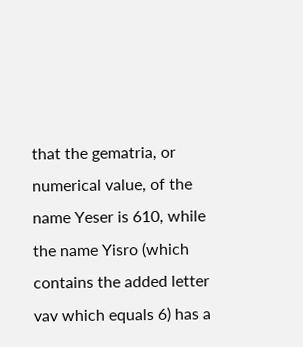that the gematria, or numerical value, of the name Yeser is 610, while the name Yisro (which contains the added letter vav which equals 6) has a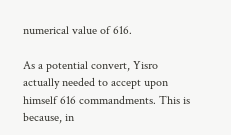numerical value of 616.

As a potential convert, Yisro actually needed to accept upon himself 616 commandments. This is because, in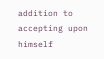addition to accepting upon himself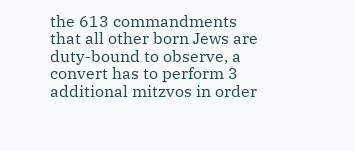the 613 commandments that all other born Jews are duty-bound to observe, a convert has to perform 3 additional mitzvos in order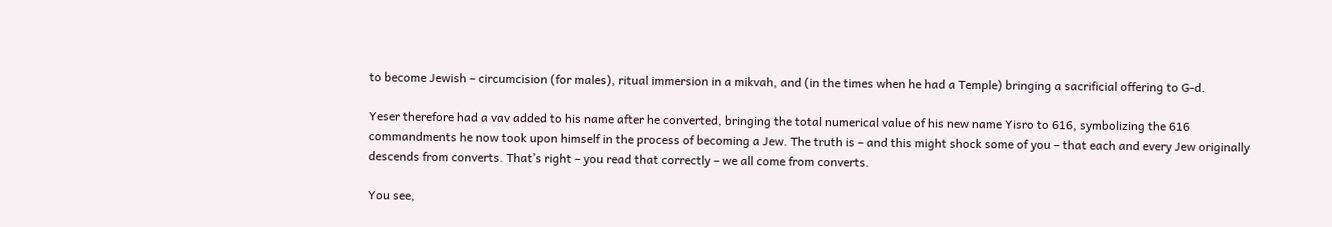to become Jewish – circumcision (for males), ritual immersion in a mikvah, and (in the times when he had a Temple) bringing a sacrificial offering to G-d.

Yeser therefore had a vav added to his name after he converted, bringing the total numerical value of his new name Yisro to 616, symbolizing the 616 commandments he now took upon himself in the process of becoming a Jew. The truth is – and this might shock some of you – that each and every Jew originally descends from converts. That’s right – you read that correctly – we all come from converts.

You see,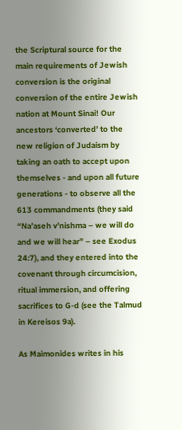the Scriptural source for the main requirements of Jewish conversion is the original conversion of the entire Jewish nation at Mount Sinai! Our ancestors ‘converted’ to the new religion of Judaism by taking an oath to accept upon themselves - and upon all future generations - to observe all the 613 commandments (they said “Na’aseh v’nishma – we will do and we will hear” – see Exodus 24:7), and they entered into the covenant through circumcision, ritual immersion, and offering sacrifices to G-d (see the Talmud in Kereisos 9a).

As Maimonides writes in his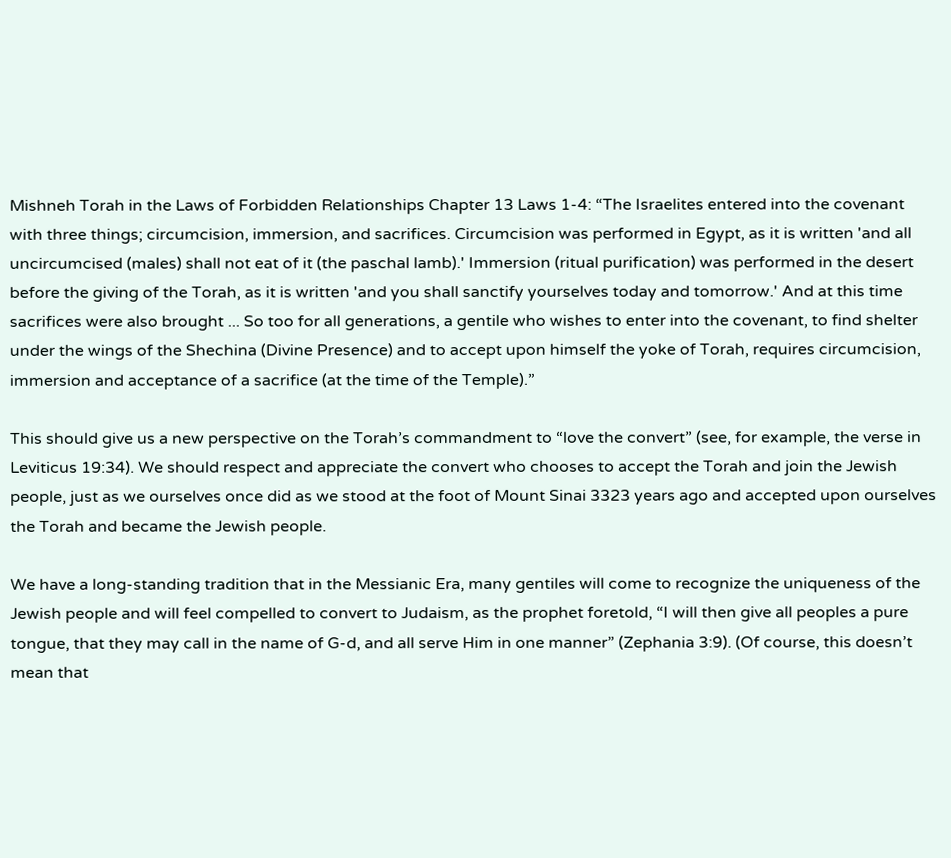Mishneh Torah in the Laws of Forbidden Relationships Chapter 13 Laws 1-4: “The Israelites entered into the covenant with three things; circumcision, immersion, and sacrifices. Circumcision was performed in Egypt, as it is written 'and all uncircumcised (males) shall not eat of it (the paschal lamb).' Immersion (ritual purification) was performed in the desert before the giving of the Torah, as it is written 'and you shall sanctify yourselves today and tomorrow.' And at this time sacrifices were also brought ... So too for all generations, a gentile who wishes to enter into the covenant, to find shelter under the wings of the Shechina (Divine Presence) and to accept upon himself the yoke of Torah, requires circumcision, immersion and acceptance of a sacrifice (at the time of the Temple).”

This should give us a new perspective on the Torah’s commandment to “love the convert” (see, for example, the verse in Leviticus 19:34). We should respect and appreciate the convert who chooses to accept the Torah and join the Jewish people, just as we ourselves once did as we stood at the foot of Mount Sinai 3323 years ago and accepted upon ourselves the Torah and became the Jewish people.

We have a long-standing tradition that in the Messianic Era, many gentiles will come to recognize the uniqueness of the Jewish people and will feel compelled to convert to Judaism, as the prophet foretold, “I will then give all peoples a pure tongue, that they may call in the name of G-d, and all serve Him in one manner” (Zephania 3:9). (Of course, this doesn’t mean that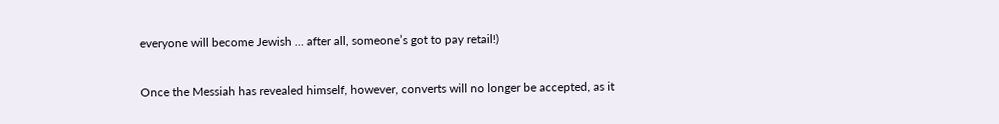everyone will become Jewish … after all, someone’s got to pay retail!)

Once the Messiah has revealed himself, however, converts will no longer be accepted, as it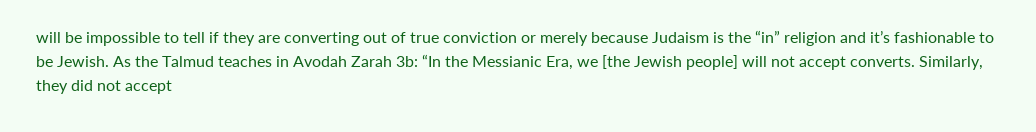will be impossible to tell if they are converting out of true conviction or merely because Judaism is the “in” religion and it’s fashionable to be Jewish. As the Talmud teaches in Avodah Zarah 3b: “In the Messianic Era, we [the Jewish people] will not accept converts. Similarly, they did not accept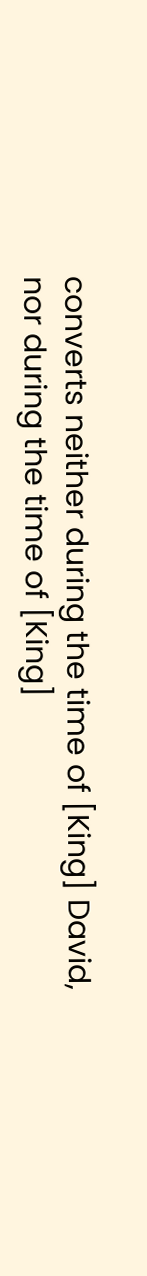converts neither during the time of [King] David, nor during the time of [King]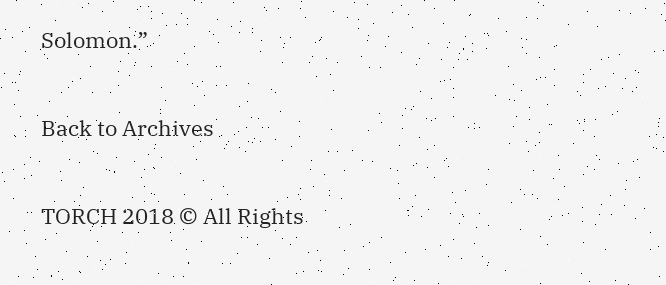Solomon.”

Back to Archives

TORCH 2018 © All Rights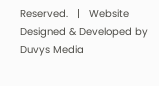Reserved.   |   Website Designed & Developed by Duvys Media